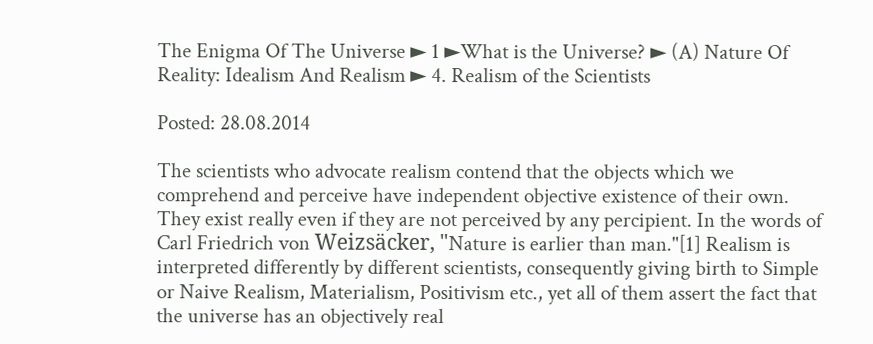The Enigma Of The Universe ► 1 ►What is the Universe? ► (A) Nature Of Reality: Idealism And Realism ► 4. Realism of the Scientists

Posted: 28.08.2014

The scientists who advocate realism contend that the objects which we comprehend and perceive have independent objective existence of their own. They exist really even if they are not perceived by any percipient. In the words of Carl Friedrich von Weizsäcker, "Nature is earlier than man."[1] Realism is interpreted differently by different scientists, consequently giving birth to Simple or Naive Realism, Materialism, Positivism etc., yet all of them assert the fact that the universe has an objectively real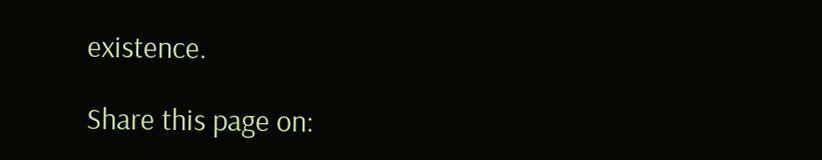existence.

Share this page on: